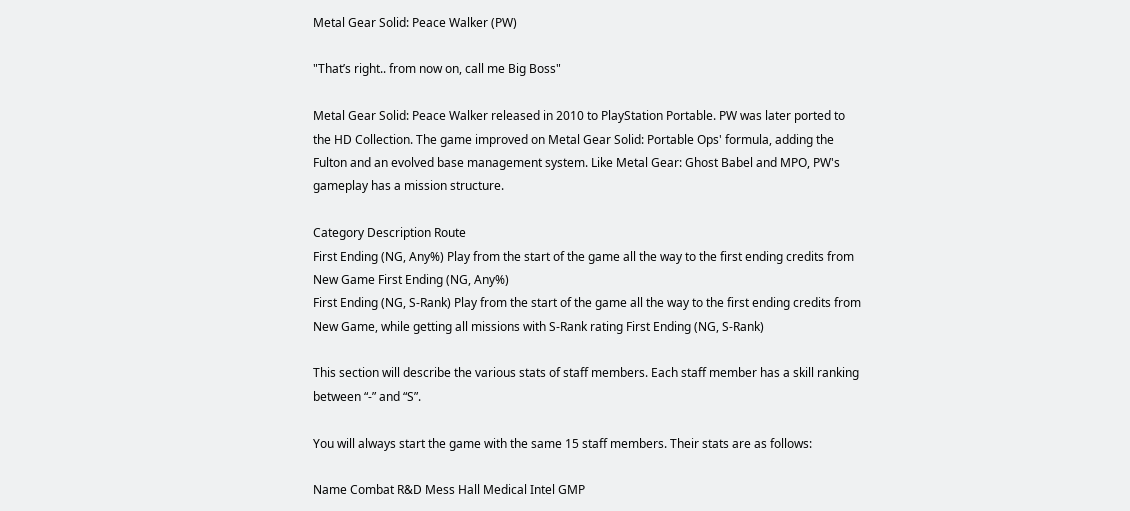Metal Gear Solid: Peace Walker (PW)

"That’s right.. from now on, call me Big Boss"

Metal Gear Solid: Peace Walker released in 2010 to PlayStation Portable. PW was later ported to the HD Collection. The game improved on Metal Gear Solid: Portable Ops' formula, adding the Fulton and an evolved base management system. Like Metal Gear: Ghost Babel and MPO, PW's gameplay has a mission structure.

Category Description Route
First Ending (NG, Any%) Play from the start of the game all the way to the first ending credits from New Game First Ending (NG, Any%)
First Ending (NG, S-Rank) Play from the start of the game all the way to the first ending credits from New Game, while getting all missions with S-Rank rating First Ending (NG, S-Rank)

This section will describe the various stats of staff members. Each staff member has a skill ranking between “-” and “S”.

You will always start the game with the same 15 staff members. Their stats are as follows:

Name Combat R&D Mess Hall Medical Intel GMP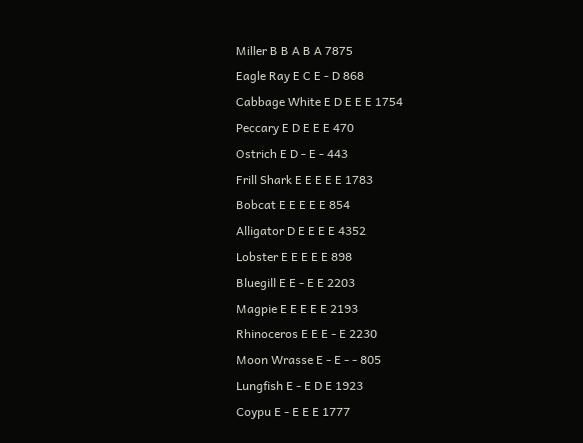Miller B B A B A 7875
Eagle Ray E C E - D 868
Cabbage White E D E E E 1754
Peccary E D E E E 470
Ostrich E D - E - 443
Frill Shark E E E E E 1783
Bobcat E E E E E 854
Alligator D E E E E 4352
Lobster E E E E E 898
Bluegill E E - E E 2203
Magpie E E E E E 2193
Rhinoceros E E E - E 2230
Moon Wrasse E - E - - 805
Lungfish E - E D E 1923
Coypu E - E E E 1777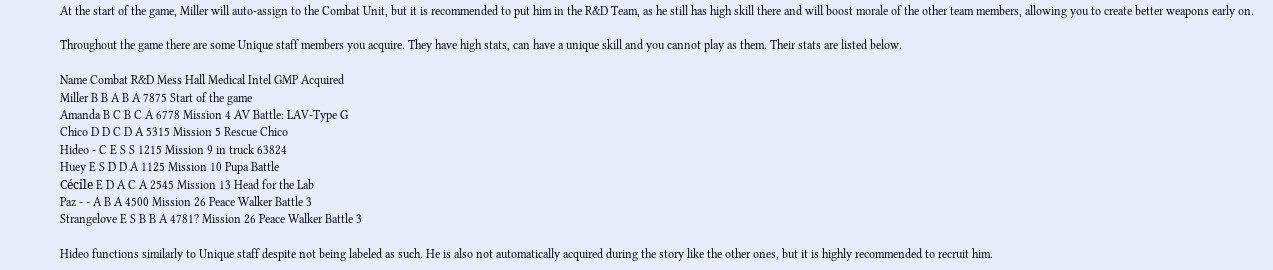At the start of the game, Miller will auto-assign to the Combat Unit, but it is recommended to put him in the R&D Team, as he still has high skill there and will boost morale of the other team members, allowing you to create better weapons early on.

Throughout the game there are some Unique staff members you acquire. They have high stats, can have a unique skill and you cannot play as them. Their stats are listed below.

Name Combat R&D Mess Hall Medical Intel GMP Acquired
Miller B B A B A 7875 Start of the game
Amanda B C B C A 6778 Mission 4 AV Battle: LAV-Type G
Chico D D C D A 5315 Mission 5 Rescue Chico
Hideo - C E S S 1215 Mission 9 in truck 63824
Huey E S D D A 1125 Mission 10 Pupa Battle
Cécile E D A C A 2545 Mission 13 Head for the Lab
Paz - - A B A 4500 Mission 26 Peace Walker Battle 3
Strangelove E S B B A 4781? Mission 26 Peace Walker Battle 3

Hideo functions similarly to Unique staff despite not being labeled as such. He is also not automatically acquired during the story like the other ones, but it is highly recommended to recruit him.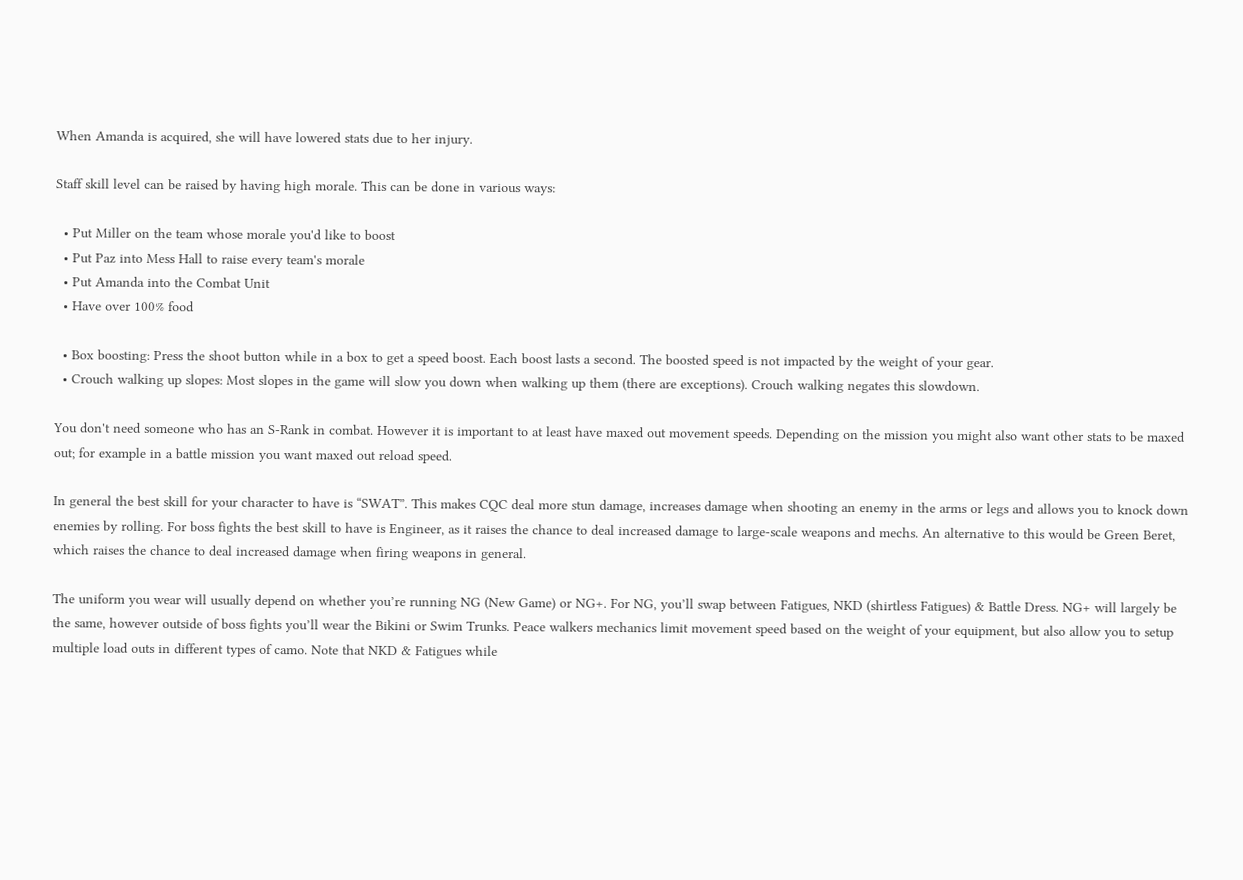When Amanda is acquired, she will have lowered stats due to her injury.

Staff skill level can be raised by having high morale. This can be done in various ways:

  • Put Miller on the team whose morale you'd like to boost
  • Put Paz into Mess Hall to raise every team's morale
  • Put Amanda into the Combat Unit
  • Have over 100% food

  • Box boosting: Press the shoot button while in a box to get a speed boost. Each boost lasts a second. The boosted speed is not impacted by the weight of your gear.
  • Crouch walking up slopes: Most slopes in the game will slow you down when walking up them (there are exceptions). Crouch walking negates this slowdown.

You don't need someone who has an S-Rank in combat. However it is important to at least have maxed out movement speeds. Depending on the mission you might also want other stats to be maxed out; for example in a battle mission you want maxed out reload speed.

In general the best skill for your character to have is “SWAT”. This makes CQC deal more stun damage, increases damage when shooting an enemy in the arms or legs and allows you to knock down enemies by rolling. For boss fights the best skill to have is Engineer, as it raises the chance to deal increased damage to large-scale weapons and mechs. An alternative to this would be Green Beret, which raises the chance to deal increased damage when firing weapons in general.

The uniform you wear will usually depend on whether you’re running NG (New Game) or NG+. For NG, you’ll swap between Fatigues, NKD (shirtless Fatigues) & Battle Dress. NG+ will largely be the same, however outside of boss fights you’ll wear the Bikini or Swim Trunks. Peace walkers mechanics limit movement speed based on the weight of your equipment, but also allow you to setup multiple load outs in different types of camo. Note that NKD & Fatigues while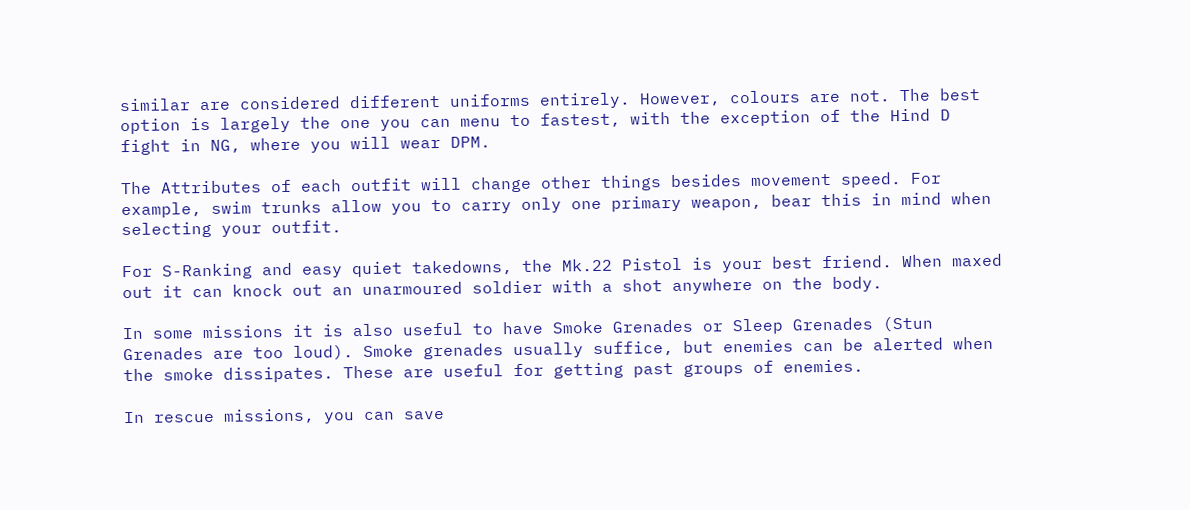similar are considered different uniforms entirely. However, colours are not. The best option is largely the one you can menu to fastest, with the exception of the Hind D fight in NG, where you will wear DPM.

The Attributes of each outfit will change other things besides movement speed. For example, swim trunks allow you to carry only one primary weapon, bear this in mind when selecting your outfit.

For S-Ranking and easy quiet takedowns, the Mk.22 Pistol is your best friend. When maxed out it can knock out an unarmoured soldier with a shot anywhere on the body.

In some missions it is also useful to have Smoke Grenades or Sleep Grenades (Stun Grenades are too loud). Smoke grenades usually suffice, but enemies can be alerted when the smoke dissipates. These are useful for getting past groups of enemies.

In rescue missions, you can save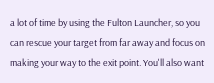a lot of time by using the Fulton Launcher, so you can rescue your target from far away and focus on making your way to the exit point. You'll also want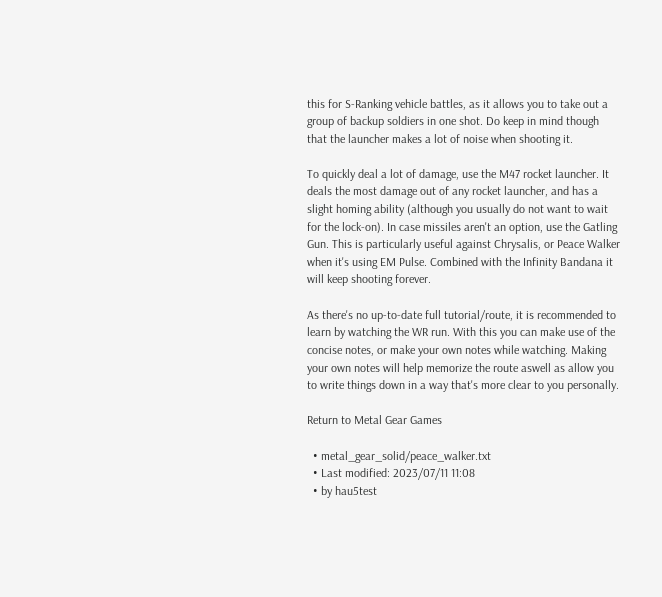this for S-Ranking vehicle battles, as it allows you to take out a group of backup soldiers in one shot. Do keep in mind though that the launcher makes a lot of noise when shooting it.

To quickly deal a lot of damage, use the M47 rocket launcher. It deals the most damage out of any rocket launcher, and has a slight homing ability (although you usually do not want to wait for the lock-on). In case missiles aren't an option, use the Gatling Gun. This is particularly useful against Chrysalis, or Peace Walker when it's using EM Pulse. Combined with the Infinity Bandana it will keep shooting forever.

As there's no up-to-date full tutorial/route, it is recommended to learn by watching the WR run. With this you can make use of the concise notes, or make your own notes while watching. Making your own notes will help memorize the route aswell as allow you to write things down in a way that's more clear to you personally.

Return to Metal Gear Games

  • metal_gear_solid/peace_walker.txt
  • Last modified: 2023/07/11 11:08
  • by hau5test